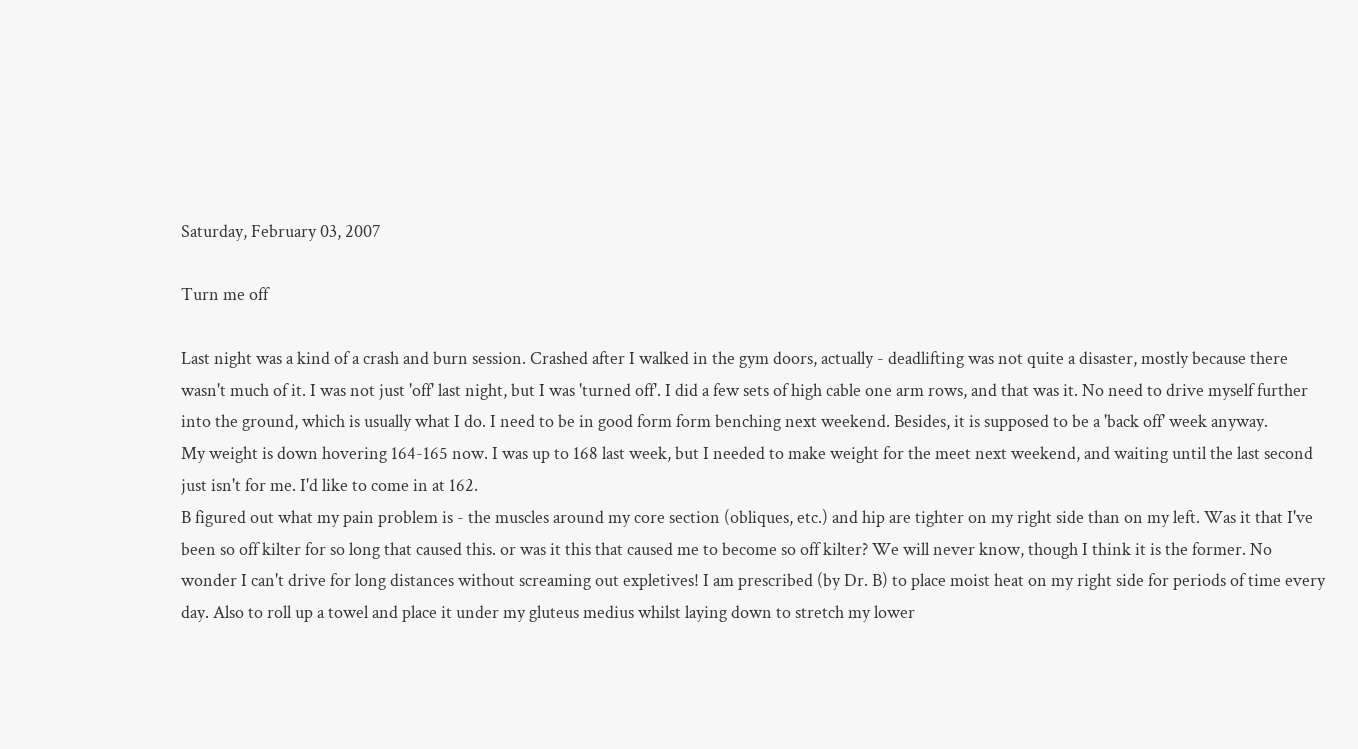Saturday, February 03, 2007

Turn me off

Last night was a kind of a crash and burn session. Crashed after I walked in the gym doors, actually - deadlifting was not quite a disaster, mostly because there wasn't much of it. I was not just 'off' last night, but I was 'turned off'. I did a few sets of high cable one arm rows, and that was it. No need to drive myself further into the ground, which is usually what I do. I need to be in good form form benching next weekend. Besides, it is supposed to be a 'back off' week anyway.
My weight is down hovering 164-165 now. I was up to 168 last week, but I needed to make weight for the meet next weekend, and waiting until the last second just isn't for me. I'd like to come in at 162.
B figured out what my pain problem is - the muscles around my core section (obliques, etc.) and hip are tighter on my right side than on my left. Was it that I've been so off kilter for so long that caused this. or was it this that caused me to become so off kilter? We will never know, though I think it is the former. No wonder I can't drive for long distances without screaming out expletives! I am prescribed (by Dr. B) to place moist heat on my right side for periods of time every day. Also to roll up a towel and place it under my gluteus medius whilst laying down to stretch my lower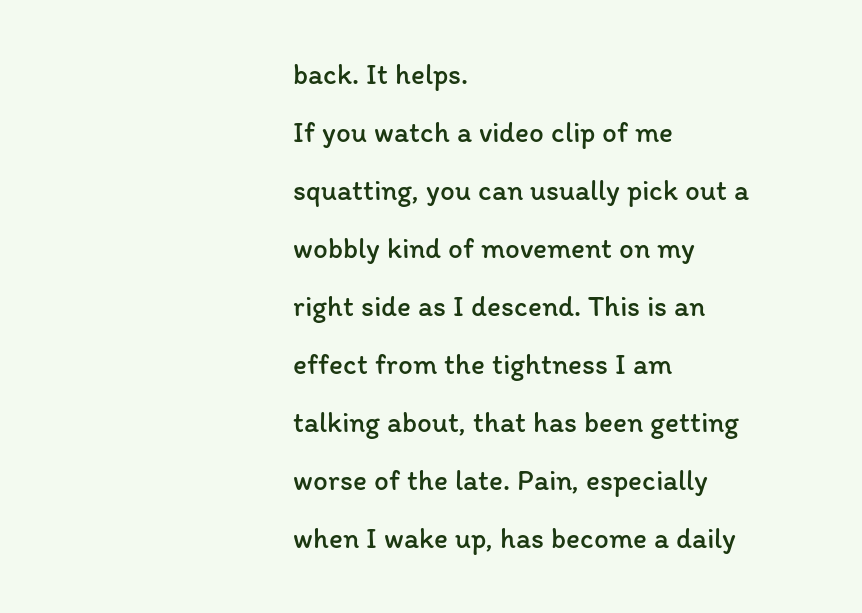back. It helps.
If you watch a video clip of me squatting, you can usually pick out a wobbly kind of movement on my right side as I descend. This is an effect from the tightness I am talking about, that has been getting worse of the late. Pain, especially when I wake up, has become a daily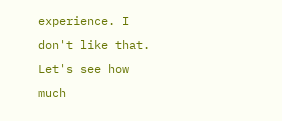experience. I don't like that. Let's see how much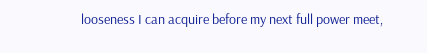looseness I can acquire before my next full power meet,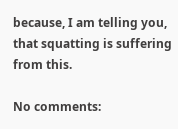because, I am telling you, that squatting is suffering from this.

No comments: